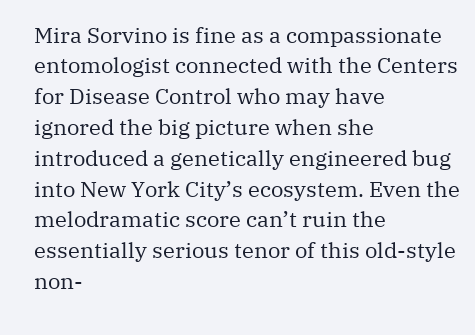Mira Sorvino is fine as a compassionate entomologist connected with the Centers for Disease Control who may have ignored the big picture when she introduced a genetically engineered bug into New York City’s ecosystem. Even the melodramatic score can’t ruin the essentially serious tenor of this old-style non-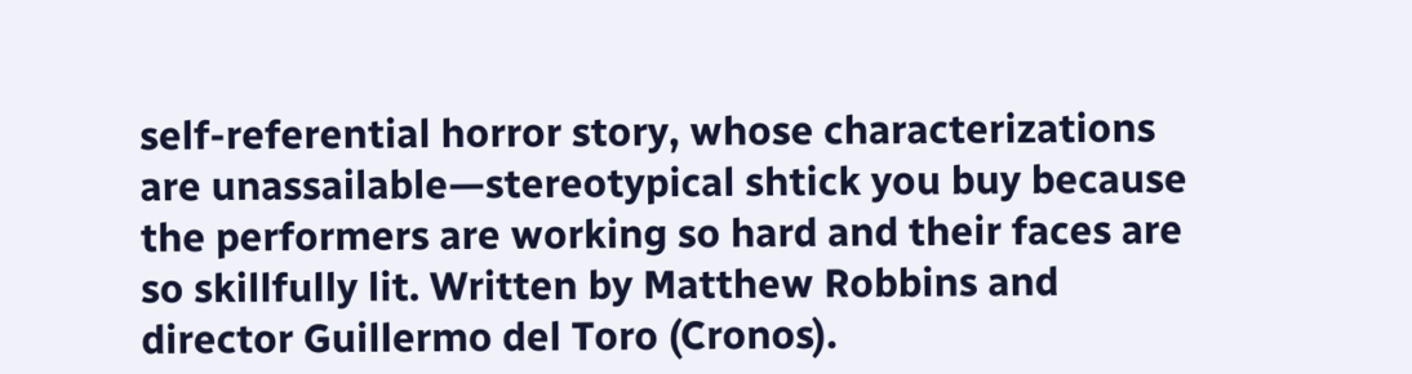self-referential horror story, whose characterizations are unassailable—stereotypical shtick you buy because the performers are working so hard and their faces are so skillfully lit. Written by Matthew Robbins and director Guillermo del Toro (Cronos).